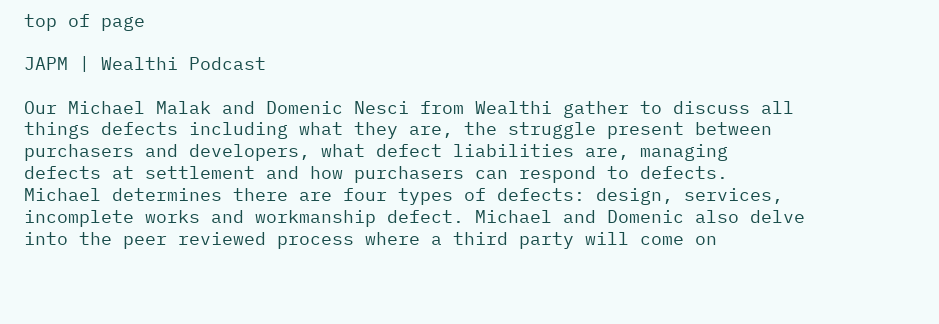top of page

JAPM | Wealthi Podcast

Our Michael Malak and Domenic Nesci from Wealthi gather to discuss all things defects including what they are, the struggle present between purchasers and developers, what defect liabilities are, managing defects at settlement and how purchasers can respond to defects. Michael determines there are four types of defects: design, services, incomplete works and workmanship defect. Michael and Domenic also delve into the peer reviewed process where a third party will come on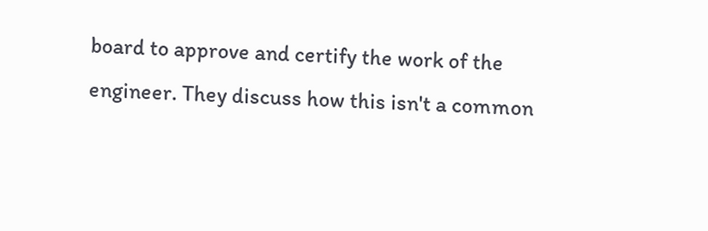board to approve and certify the work of the engineer. They discuss how this isn't a common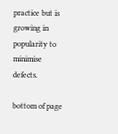practice but is growing in popularity to minimise defects.

bottom of page